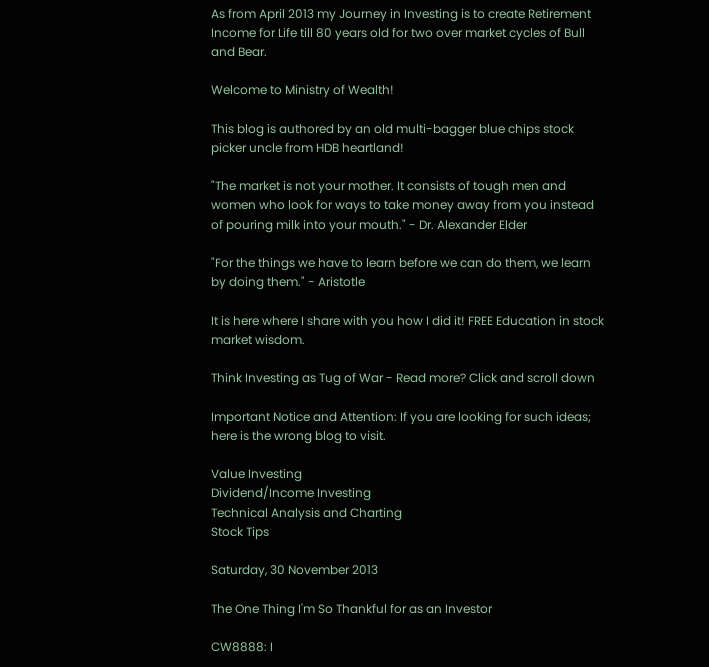As from April 2013 my Journey in Investing is to create Retirement Income for Life till 80 years old for two over market cycles of Bull and Bear.

Welcome to Ministry of Wealth!

This blog is authored by an old multi-bagger blue chips stock picker uncle from HDB heartland!

"The market is not your mother. It consists of tough men and women who look for ways to take money away from you instead of pouring milk into your mouth." - Dr. Alexander Elder

"For the things we have to learn before we can do them, we learn by doing them." - Aristotle

It is here where I share with you how I did it! FREE Education in stock market wisdom.

Think Investing as Tug of War - Read more? Click and scroll down

Important Notice and Attention: If you are looking for such ideas; here is the wrong blog to visit.

Value Investing
Dividend/Income Investing
Technical Analysis and Charting
Stock Tips

Saturday, 30 November 2013

The One Thing I'm So Thankful for as an Investor

CW8888: I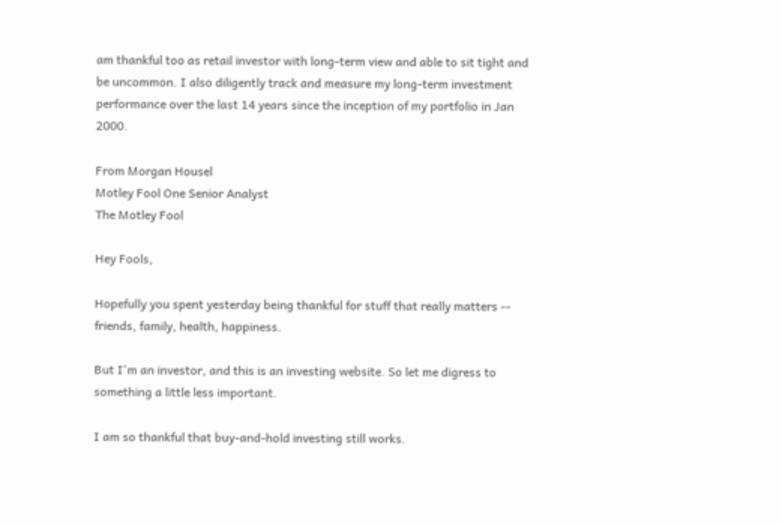am thankful too as retail investor with long-term view and able to sit tight and be uncommon. I also diligently track and measure my long-term investment performance over the last 14 years since the inception of my portfolio in Jan 2000.

From Morgan Housel
Motley Fool One Senior Analyst
The Motley Fool

Hey Fools,

Hopefully you spent yesterday being thankful for stuff that really matters -- friends, family, health, happiness.

But I'm an investor, and this is an investing website. So let me digress to something a little less important.

I am so thankful that buy-and-hold investing still works.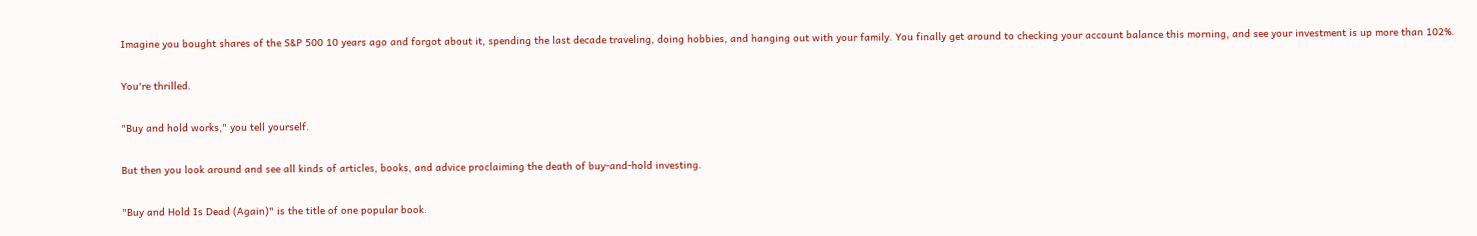Imagine you bought shares of the S&P 500 10 years ago and forgot about it, spending the last decade traveling, doing hobbies, and hanging out with your family. You finally get around to checking your account balance this morning, and see your investment is up more than 102%.

You're thrilled.

"Buy and hold works," you tell yourself.

But then you look around and see all kinds of articles, books, and advice proclaiming the death of buy-and-hold investing.

"Buy and Hold Is Dead (Again)" is the title of one popular book.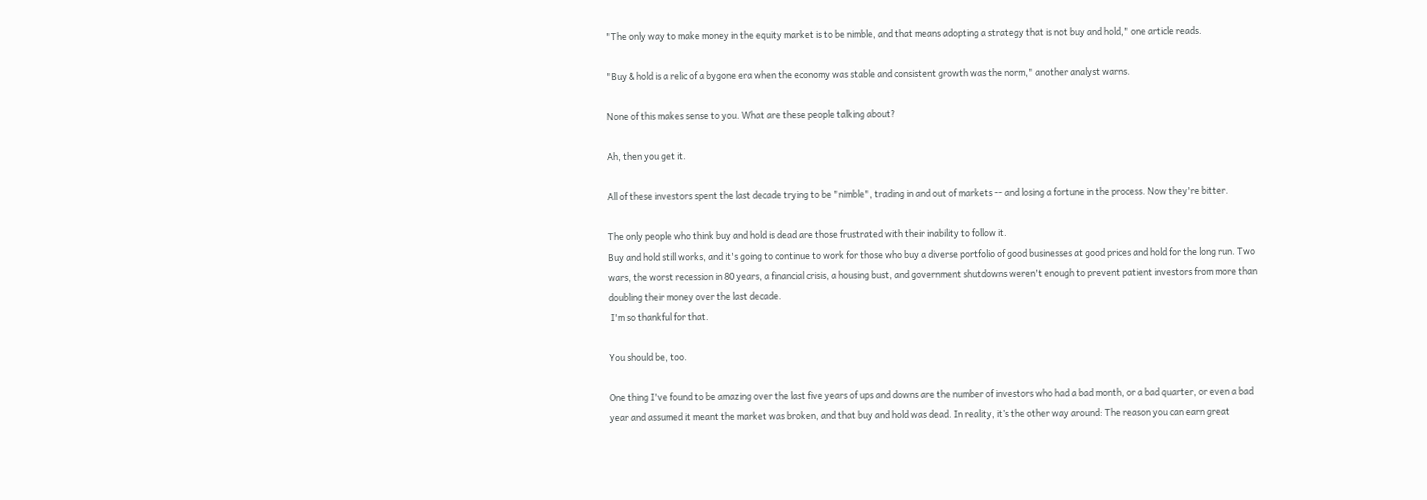"The only way to make money in the equity market is to be nimble, and that means adopting a strategy that is not buy and hold," one article reads.

"Buy & hold is a relic of a bygone era when the economy was stable and consistent growth was the norm," another analyst warns.

None of this makes sense to you. What are these people talking about?

Ah, then you get it.

All of these investors spent the last decade trying to be "nimble", trading in and out of markets -- and losing a fortune in the process. Now they're bitter.

The only people who think buy and hold is dead are those frustrated with their inability to follow it.
Buy and hold still works, and it's going to continue to work for those who buy a diverse portfolio of good businesses at good prices and hold for the long run. Two wars, the worst recession in 80 years, a financial crisis, a housing bust, and government shutdowns weren't enough to prevent patient investors from more than doubling their money over the last decade.
 I'm so thankful for that.

You should be, too.

One thing I've found to be amazing over the last five years of ups and downs are the number of investors who had a bad month, or a bad quarter, or even a bad year and assumed it meant the market was broken, and that buy and hold was dead. In reality, it’s the other way around: The reason you can earn great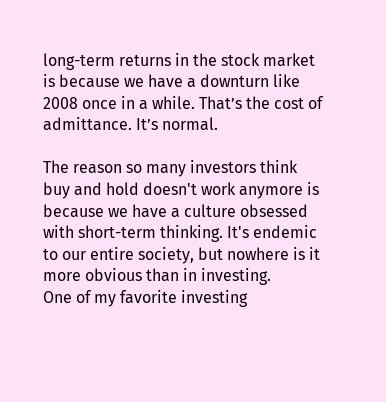long-term returns in the stock market is because we have a downturn like 2008 once in a while. That’s the cost of admittance. It’s normal.

The reason so many investors think buy and hold doesn't work anymore is because we have a culture obsessed with short-term thinking. It's endemic to our entire society, but nowhere is it more obvious than in investing.
One of my favorite investing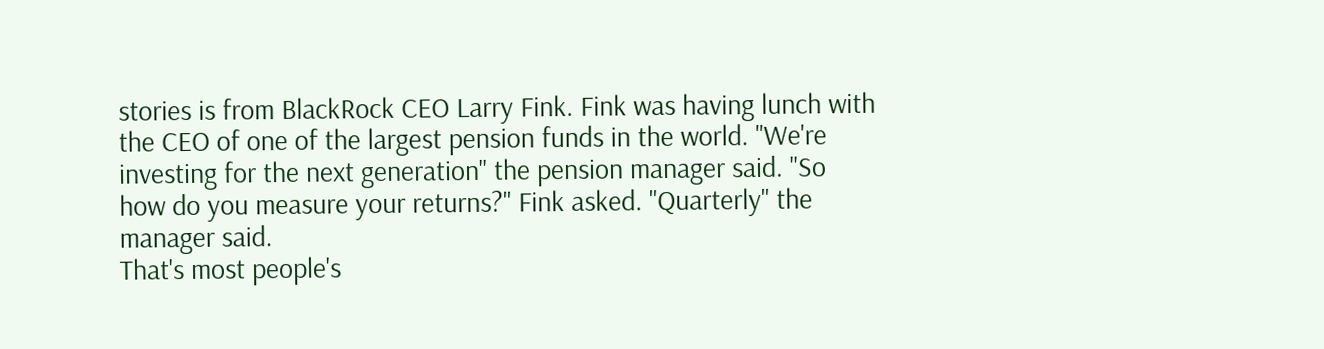stories is from BlackRock CEO Larry Fink. Fink was having lunch with the CEO of one of the largest pension funds in the world. "We're investing for the next generation" the pension manager said. "So how do you measure your returns?" Fink asked. "Quarterly" the manager said.
That's most people's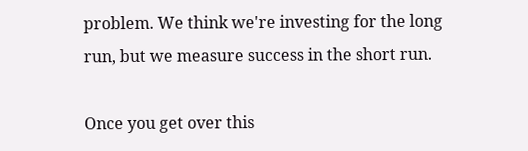problem. We think we're investing for the long run, but we measure success in the short run.

Once you get over this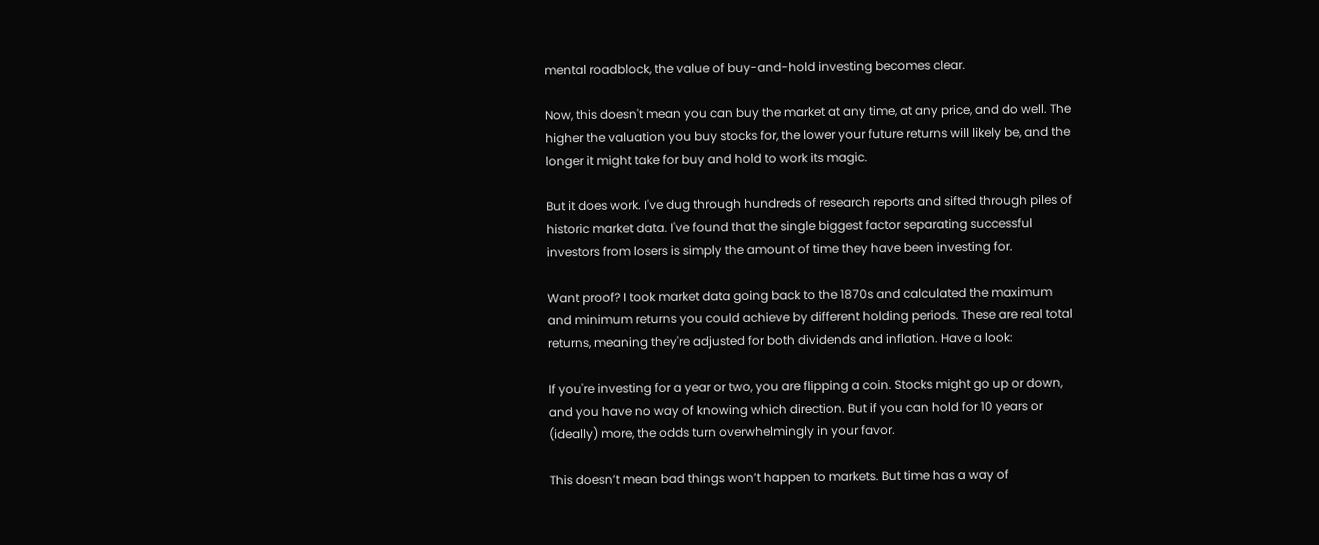mental roadblock, the value of buy-and-hold investing becomes clear.

Now, this doesn't mean you can buy the market at any time, at any price, and do well. The higher the valuation you buy stocks for, the lower your future returns will likely be, and the longer it might take for buy and hold to work its magic.

But it does work. I've dug through hundreds of research reports and sifted through piles of historic market data. I've found that the single biggest factor separating successful investors from losers is simply the amount of time they have been investing for.

Want proof? I took market data going back to the 1870s and calculated the maximum and minimum returns you could achieve by different holding periods. These are real total returns, meaning they're adjusted for both dividends and inflation. Have a look:

If you're investing for a year or two, you are flipping a coin. Stocks might go up or down, and you have no way of knowing which direction. But if you can hold for 10 years or (ideally) more, the odds turn overwhelmingly in your favor.

This doesn’t mean bad things won’t happen to markets. But time has a way of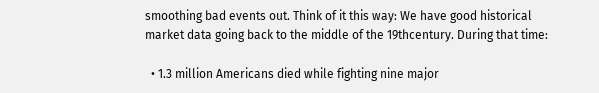smoothing bad events out. Think of it this way: We have good historical market data going back to the middle of the 19thcentury. During that time:

  • 1.3 million Americans died while fighting nine major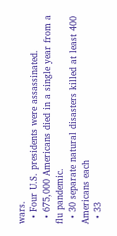wars.
  • Four U.S. presidents were assassinated.
  • 675,000 Americans died in a single year from a flu pandemic.
  • 30 separate natural disasters killed at least 400 Americans each
  • 33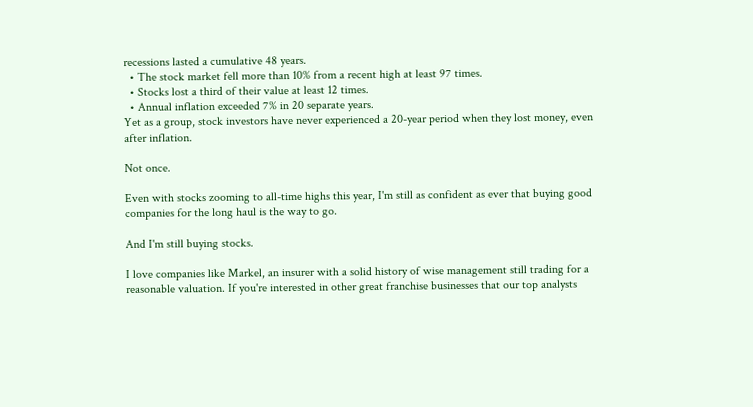recessions lasted a cumulative 48 years.
  • The stock market fell more than 10% from a recent high at least 97 times.
  • Stocks lost a third of their value at least 12 times.
  • Annual inflation exceeded 7% in 20 separate years.
Yet as a group, stock investors have never experienced a 20-year period when they lost money, even after inflation.

Not once.

Even with stocks zooming to all-time highs this year, I'm still as confident as ever that buying good companies for the long haul is the way to go.

And I'm still buying stocks.

I love companies like Markel, an insurer with a solid history of wise management still trading for a reasonable valuation. If you're interested in other great franchise businesses that our top analysts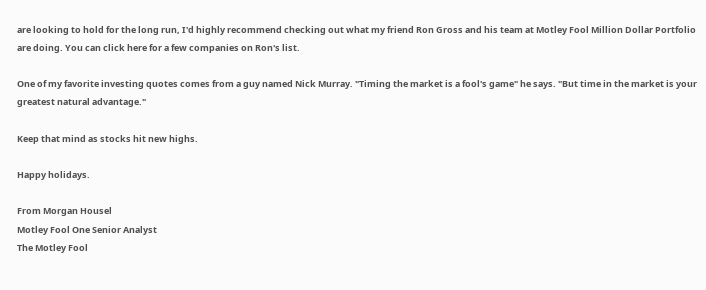are looking to hold for the long run, I'd highly recommend checking out what my friend Ron Gross and his team at Motley Fool Million Dollar Portfolio are doing. You can click here for a few companies on Ron's list.

One of my favorite investing quotes comes from a guy named Nick Murray. "Timing the market is a fool's game" he says. "But time in the market is your greatest natural advantage."

Keep that mind as stocks hit new highs.

Happy holidays.

From Morgan Housel
Motley Fool One Senior Analyst
The Motley Fool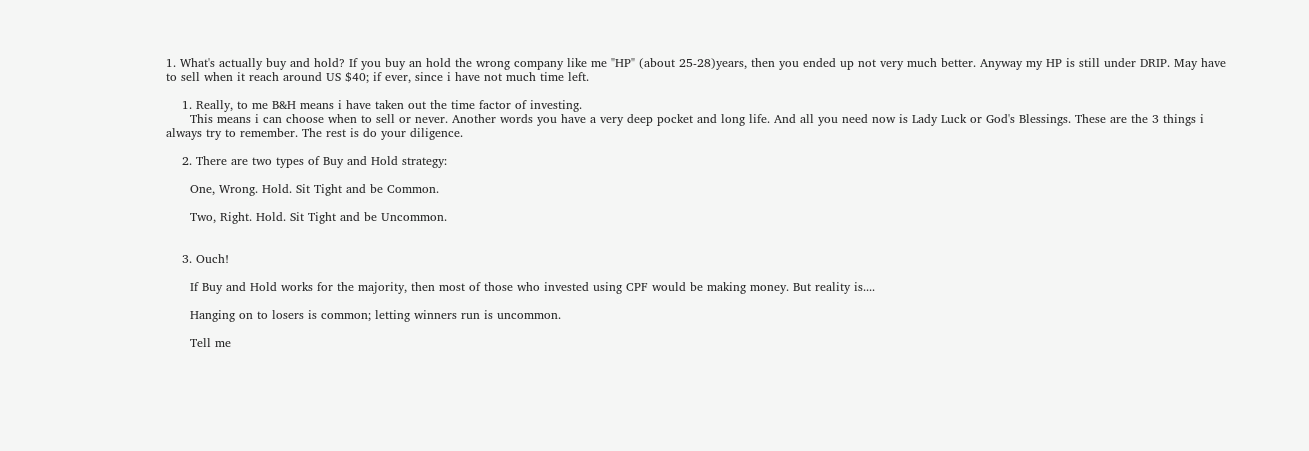1. What's actually buy and hold? If you buy an hold the wrong company like me "HP" (about 25-28)years, then you ended up not very much better. Anyway my HP is still under DRIP. May have to sell when it reach around US $40; if ever, since i have not much time left.

    1. Really, to me B&H means i have taken out the time factor of investing.
      This means i can choose when to sell or never. Another words you have a very deep pocket and long life. And all you need now is Lady Luck or God's Blessings. These are the 3 things i always try to remember. The rest is do your diligence.

    2. There are two types of Buy and Hold strategy:

      One, Wrong. Hold. Sit Tight and be Common.

      Two, Right. Hold. Sit Tight and be Uncommon.


    3. Ouch!

      If Buy and Hold works for the majority, then most of those who invested using CPF would be making money. But reality is....

      Hanging on to losers is common; letting winners run is uncommon.

      Tell me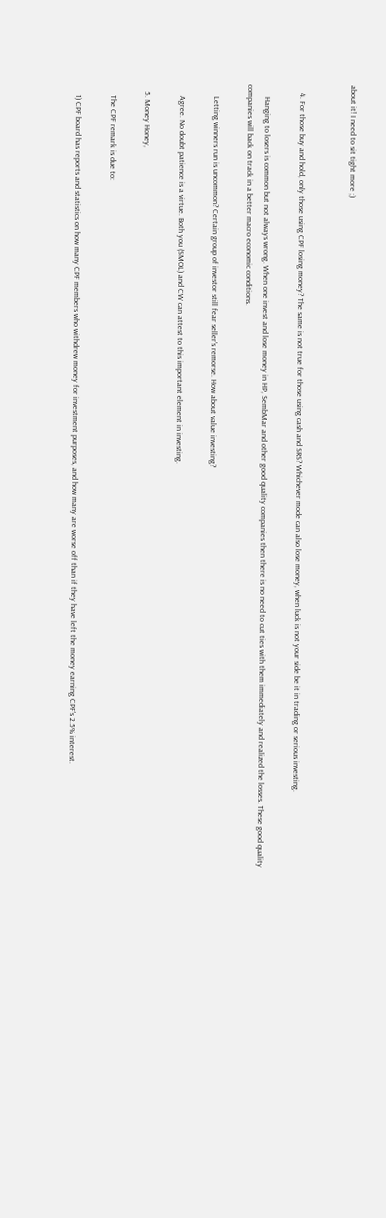about it! I need to sit tight more ;)


    4. For those buy and hold, only those using CPF losing money? The same is not true for those using cash and SRS? Whichever mode can also lose money, when luck is not your side be it in trading or serious investing.

      Hanging to losers is common but not always wrong. When one invest and lose money in HP, SembMar and other good quality companies then there is no need to cut ties with them immediately and realized the losses. These good quality companies will back on track in a better macro economic conditions.

      Letting winners run is uncommon? Certain group of investor still fear seller's remorse. How about value investing?

      Agree. No doubt patience is a virtue. Both you (SMOL) and CW can attest to this important element in investing.

    5. Money Honey,

      The CPF remark is due to:

      1) CPF board has reports and statistics on how many CPF members who withdrew money for investment purposes, and how many are worse off than if they have left the money earning CPF's 2.5% interest.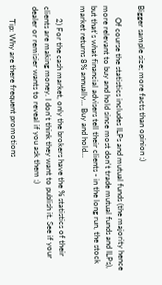Bigger sample size; more facts than opinion ;)

      Of course the statistics includes ILPs and mutual funds (the majority hence more relevant to buy and hold since most don't trade mutual funds and ILPs), but that's what financial advisers tell their clients - in the long run, the stock market returns 8% annually... Buy and hold...

      2) For the cash market, only the brokers have the % statistics of their clients are making money. I don't think they want to publish it. See if your dealer or remisier wants to reveal if you ask them ;)

      Tip: Why are there frequent promotions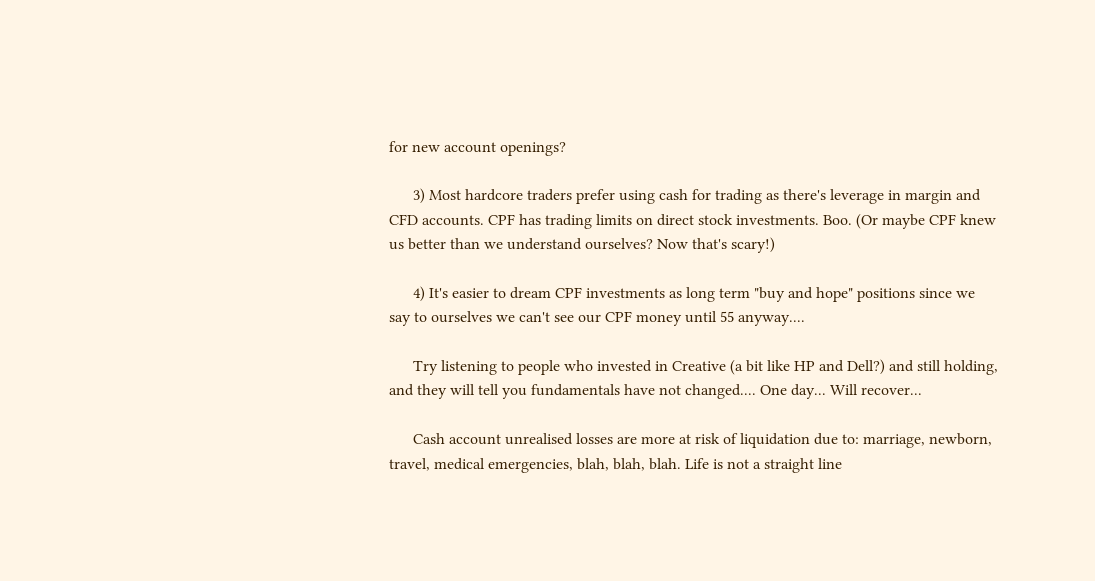for new account openings?

      3) Most hardcore traders prefer using cash for trading as there's leverage in margin and CFD accounts. CPF has trading limits on direct stock investments. Boo. (Or maybe CPF knew us better than we understand ourselves? Now that's scary!)

      4) It's easier to dream CPF investments as long term "buy and hope" positions since we say to ourselves we can't see our CPF money until 55 anyway....

      Try listening to people who invested in Creative (a bit like HP and Dell?) and still holding, and they will tell you fundamentals have not changed.... One day... Will recover...

      Cash account unrealised losses are more at risk of liquidation due to: marriage, newborn, travel, medical emergencies, blah, blah, blah. Life is not a straight line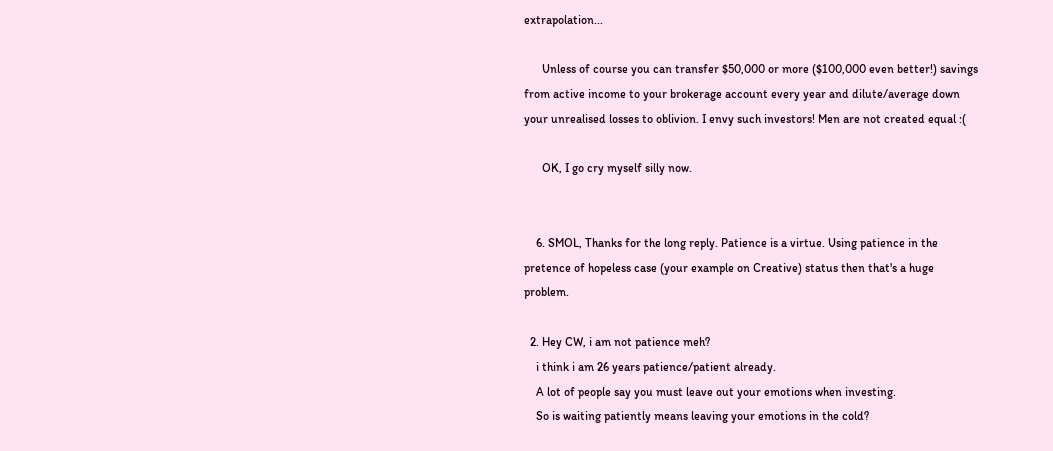extrapolation...

      Unless of course you can transfer $50,000 or more ($100,000 even better!) savings from active income to your brokerage account every year and dilute/average down your unrealised losses to oblivion. I envy such investors! Men are not created equal :(

      OK, I go cry myself silly now.


    6. SMOL, Thanks for the long reply. Patience is a virtue. Using patience in the pretence of hopeless case (your example on Creative) status then that's a huge problem.

  2. Hey CW, i am not patience meh?
    i think i am 26 years patience/patient already.
    A lot of people say you must leave out your emotions when investing.
    So is waiting patiently means leaving your emotions in the cold?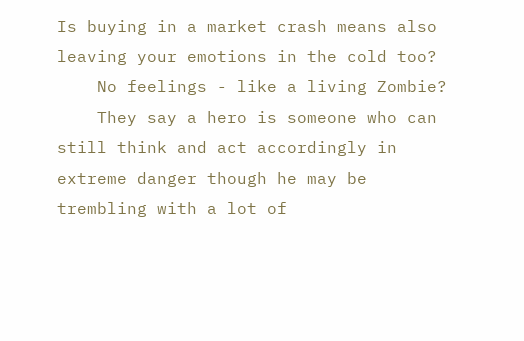Is buying in a market crash means also leaving your emotions in the cold too?
    No feelings - like a living Zombie?
    They say a hero is someone who can still think and act accordingly in extreme danger though he may be trembling with a lot of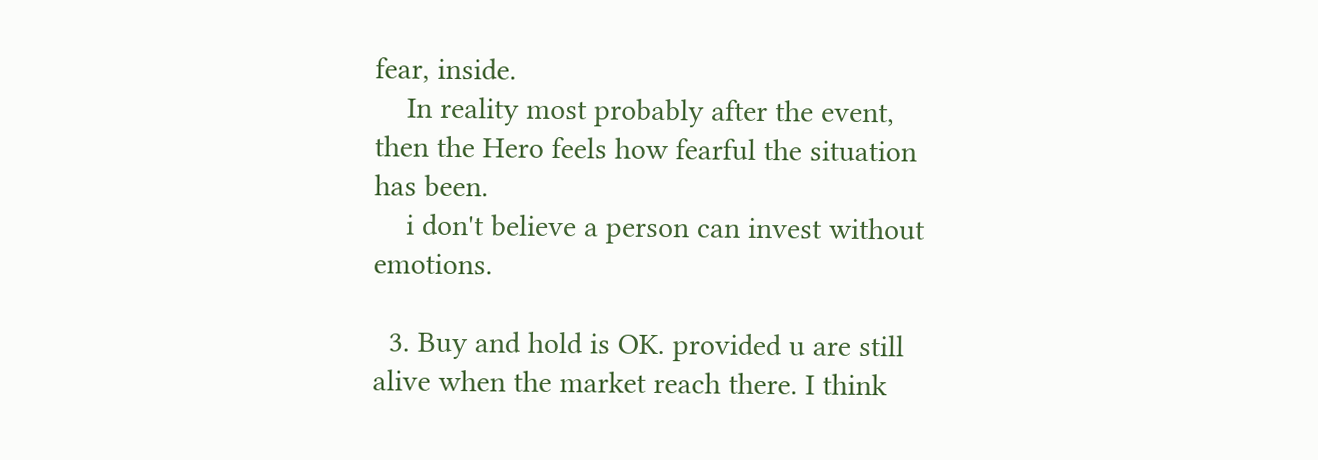fear, inside.
    In reality most probably after the event, then the Hero feels how fearful the situation has been.
    i don't believe a person can invest without emotions.

  3. Buy and hold is OK. provided u are still alive when the market reach there. I think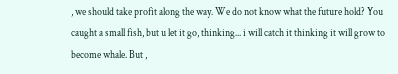, we should take profit along the way. We do not know what the future hold? You caught a small fish, but u let it go, thinking... i will catch it thinking it will grow to become whale. But ,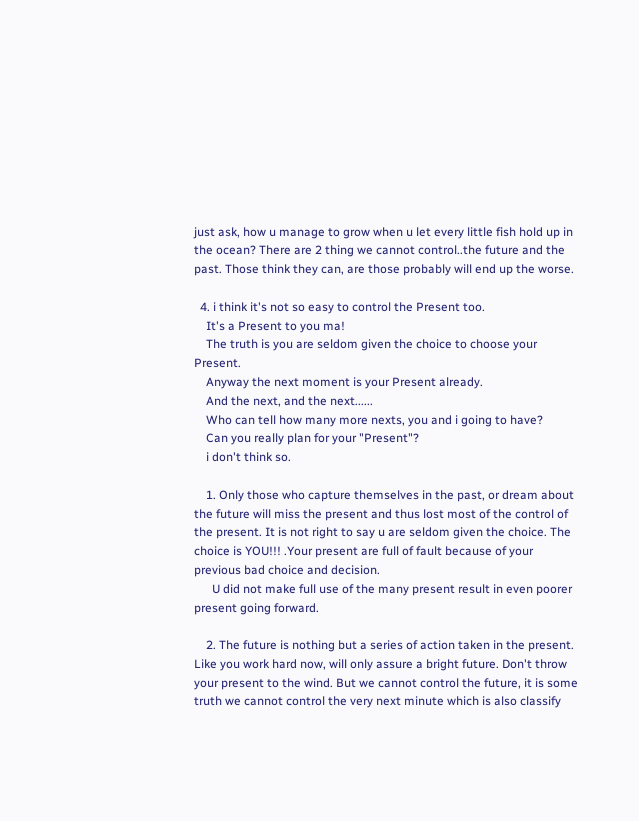just ask, how u manage to grow when u let every little fish hold up in the ocean? There are 2 thing we cannot control..the future and the past. Those think they can, are those probably will end up the worse.

  4. i think it's not so easy to control the Present too.
    It's a Present to you ma!
    The truth is you are seldom given the choice to choose your Present.
    Anyway the next moment is your Present already.
    And the next, and the next......
    Who can tell how many more nexts, you and i going to have?
    Can you really plan for your "Present"?
    i don't think so.

    1. Only those who capture themselves in the past, or dream about the future will miss the present and thus lost most of the control of the present. It is not right to say u are seldom given the choice. The choice is YOU!!! .Your present are full of fault because of your previous bad choice and decision.
      U did not make full use of the many present result in even poorer present going forward.

    2. The future is nothing but a series of action taken in the present. Like you work hard now, will only assure a bright future. Don't throw your present to the wind. But we cannot control the future, it is some truth we cannot control the very next minute which is also classify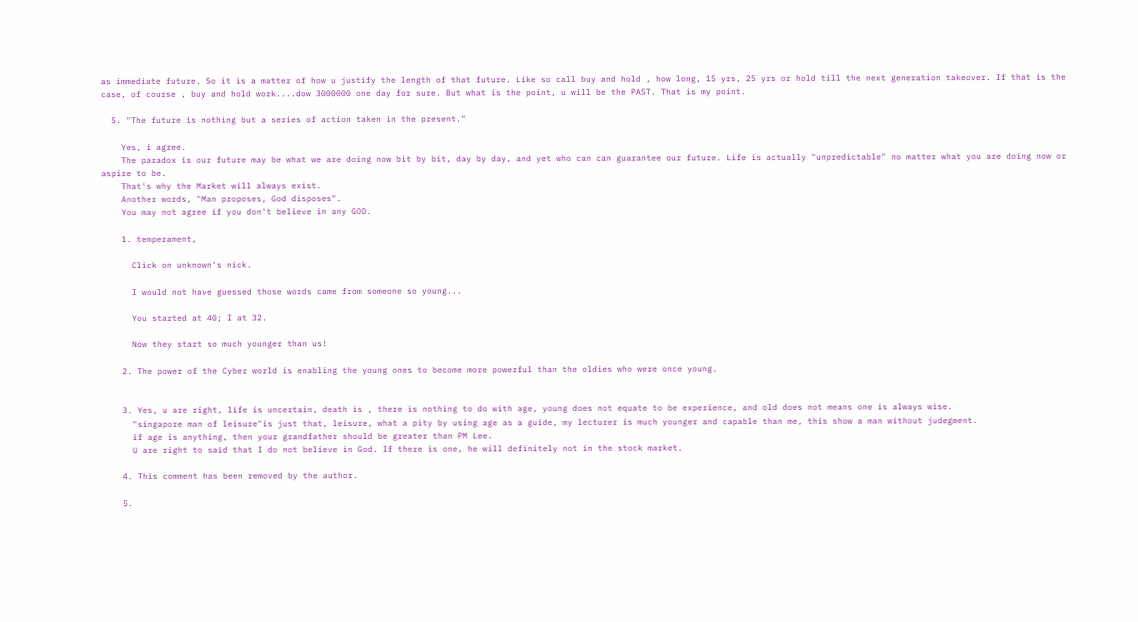as immediate future. So it is a matter of how u justify the length of that future. Like so call buy and hold , how long, 15 yrs, 25 yrs or hold till the next generation takeover. If that is the case, of course , buy and hold work....dow 3000000 one day for sure. But what is the point, u will be the PAST. That is my point.

  5. "The future is nothing but a series of action taken in the present."

    Yes, i agree.
    The paradox is our future may be what we are doing now bit by bit, day by day, and yet who can can guarantee our future. Life is actually "unpredictable" no matter what you are doing now or aspire to be.
    That's why the Market will always exist.
    Another words, "Man proposes, God disposes".
    You may not agree if you don't believe in any GOD.

    1. temperament,

      Click on unknown's nick.

      I would not have guessed those words came from someone so young...

      You started at 40; I at 32.

      Now they start so much younger than us!

    2. The power of the Cyber world is enabling the young ones to become more powerful than the oldies who were once young.


    3. Yes, u are right, life is uncertain, death is , there is nothing to do with age, young does not equate to be experience, and old does not means one is always wise.
      "singapore man of leisure"is just that, leisure, what a pity by using age as a guide, my lecturer is much younger and capable than me, this show a man without judegment.
      if age is anything, then your grandfather should be greater than PM Lee.
      U are right to said that I do not believe in God. If there is one, he will definitely not in the stock market.

    4. This comment has been removed by the author.

    5.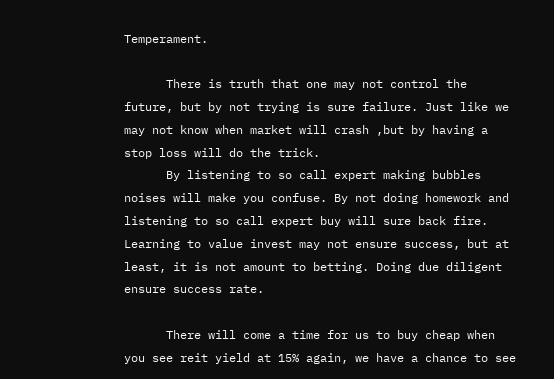Temperament.

      There is truth that one may not control the future, but by not trying is sure failure. Just like we may not know when market will crash ,but by having a stop loss will do the trick.
      By listening to so call expert making bubbles noises will make you confuse. By not doing homework and listening to so call expert buy will sure back fire. Learning to value invest may not ensure success, but at least, it is not amount to betting. Doing due diligent ensure success rate.

      There will come a time for us to buy cheap when you see reit yield at 15% again, we have a chance to see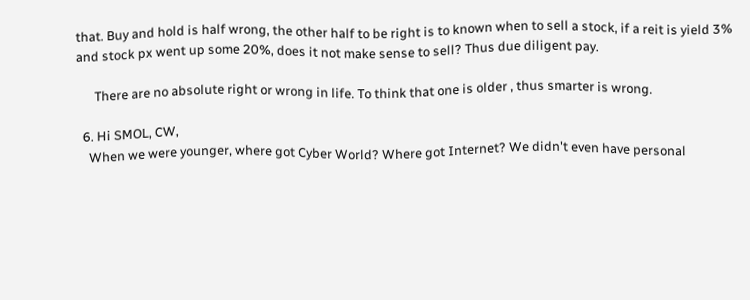that. Buy and hold is half wrong, the other half to be right is to known when to sell a stock, if a reit is yield 3% and stock px went up some 20%, does it not make sense to sell? Thus due diligent pay.

      There are no absolute right or wrong in life. To think that one is older , thus smarter is wrong.

  6. Hi SMOL, CW,
    When we were younger, where got Cyber World? Where got Internet? We didn't even have personal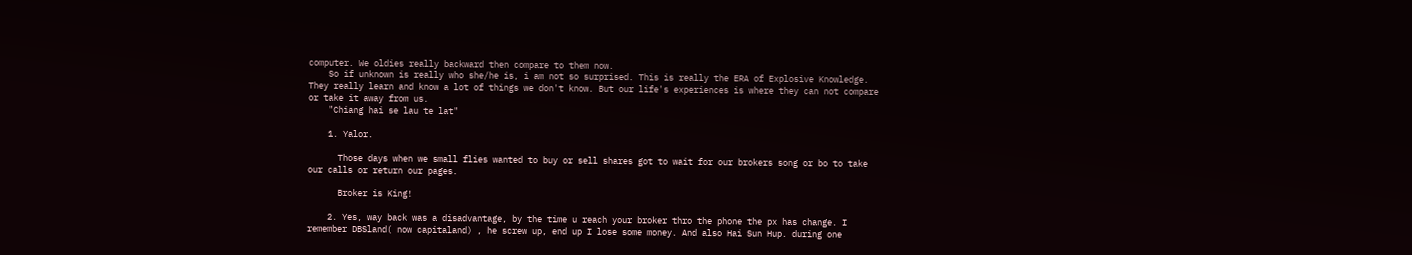computer. We oldies really backward then compare to them now.
    So if unknown is really who she/he is, i am not so surprised. This is really the ERA of Explosive Knowledge. They really learn and know a lot of things we don't know. But our life's experiences is where they can not compare or take it away from us.
    "Chiang hai se lau te lat"

    1. Yalor.

      Those days when we small flies wanted to buy or sell shares got to wait for our brokers song or bo to take our calls or return our pages.

      Broker is King!

    2. Yes, way back was a disadvantage, by the time u reach your broker thro the phone the px has change. I remember DBSland( now capitaland) , he screw up, end up I lose some money. And also Hai Sun Hup. during one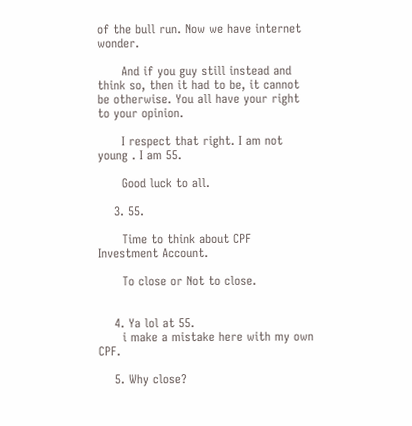of the bull run. Now we have internet wonder.

      And if you guy still instead and think so, then it had to be, it cannot be otherwise. You all have your right to your opinion.

      I respect that right. I am not young . I am 55.

      Good luck to all.

    3. 55.

      Time to think about CPF Investment Account.

      To close or Not to close.


    4. Ya lol at 55.
      i make a mistake here with my own CPF.

    5. Why close?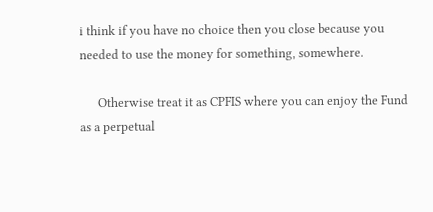i think if you have no choice then you close because you needed to use the money for something, somewhere.

      Otherwise treat it as CPFIS where you can enjoy the Fund as a perpetual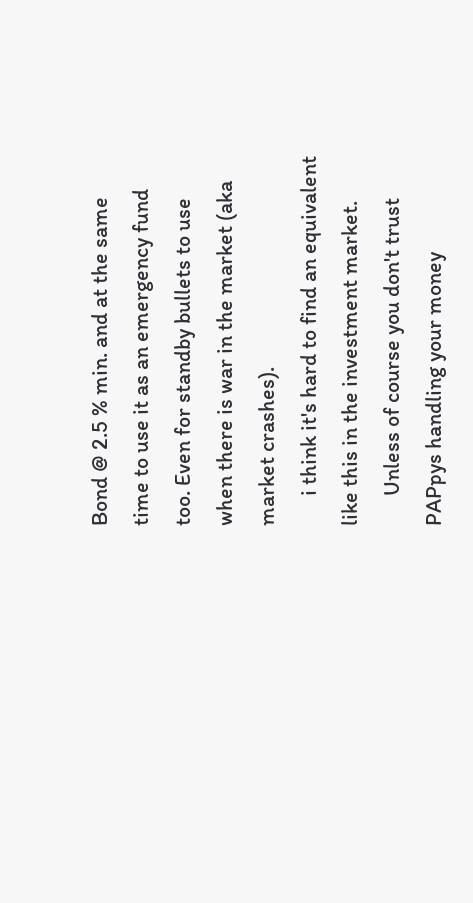Bond @ 2.5 % min. and at the same time to use it as an emergency fund too. Even for standby bullets to use when there is war in the market (aka market crashes).
      i think it's hard to find an equivalent like this in the investment market.
      Unless of course you don't trust PAPpys handling your money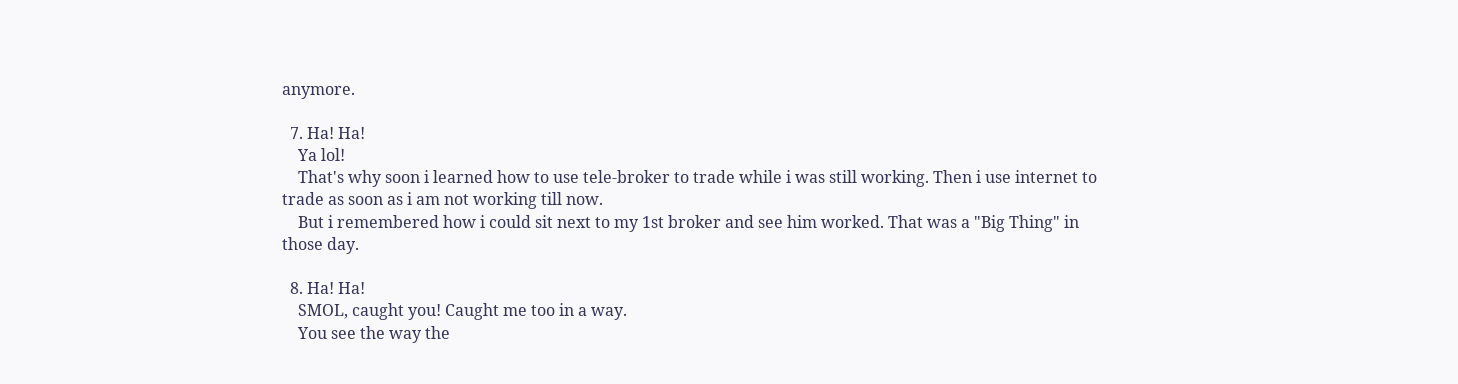anymore.

  7. Ha! Ha!
    Ya lol!
    That's why soon i learned how to use tele-broker to trade while i was still working. Then i use internet to trade as soon as i am not working till now.
    But i remembered how i could sit next to my 1st broker and see him worked. That was a "Big Thing" in those day.

  8. Ha! Ha!
    SMOL, caught you! Caught me too in a way.
    You see the way the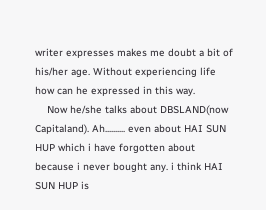writer expresses makes me doubt a bit of his/her age. Without experiencing life how can he expressed in this way.
    Now he/she talks about DBSLAND(now Capitaland). Ah.......... even about HAI SUN HUP which i have forgotten about because i never bought any. i think HAI SUN HUP is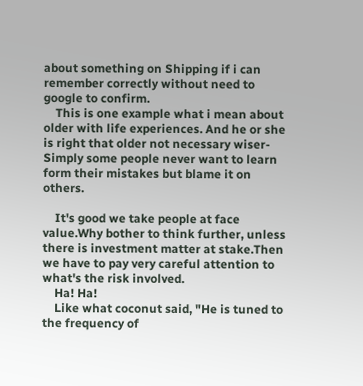about something on Shipping if i can remember correctly without need to google to confirm.
    This is one example what i mean about older with life experiences. And he or she is right that older not necessary wiser- Simply some people never want to learn form their mistakes but blame it on others.

    It's good we take people at face value.Why bother to think further, unless there is investment matter at stake.Then we have to pay very careful attention to what's the risk involved.
    Ha! Ha!
    Like what coconut said, "He is tuned to the frequency of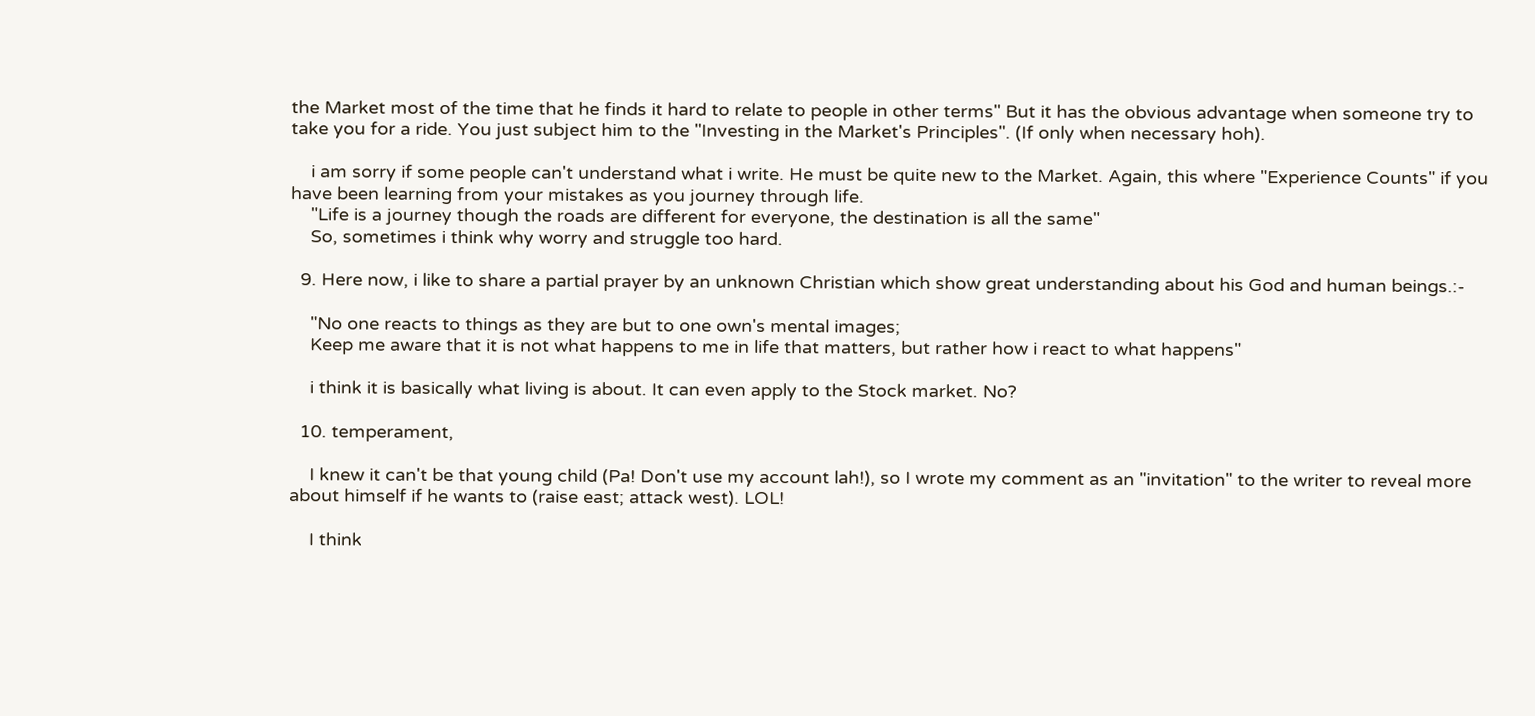the Market most of the time that he finds it hard to relate to people in other terms" But it has the obvious advantage when someone try to take you for a ride. You just subject him to the "Investing in the Market's Principles". (If only when necessary hoh).

    i am sorry if some people can't understand what i write. He must be quite new to the Market. Again, this where "Experience Counts" if you have been learning from your mistakes as you journey through life.
    "Life is a journey though the roads are different for everyone, the destination is all the same"
    So, sometimes i think why worry and struggle too hard.

  9. Here now, i like to share a partial prayer by an unknown Christian which show great understanding about his God and human beings.:-

    "No one reacts to things as they are but to one own's mental images;
    Keep me aware that it is not what happens to me in life that matters, but rather how i react to what happens"

    i think it is basically what living is about. It can even apply to the Stock market. No?

  10. temperament,

    I knew it can't be that young child (Pa! Don't use my account lah!), so I wrote my comment as an "invitation" to the writer to reveal more about himself if he wants to (raise east; attack west). LOL!

    I think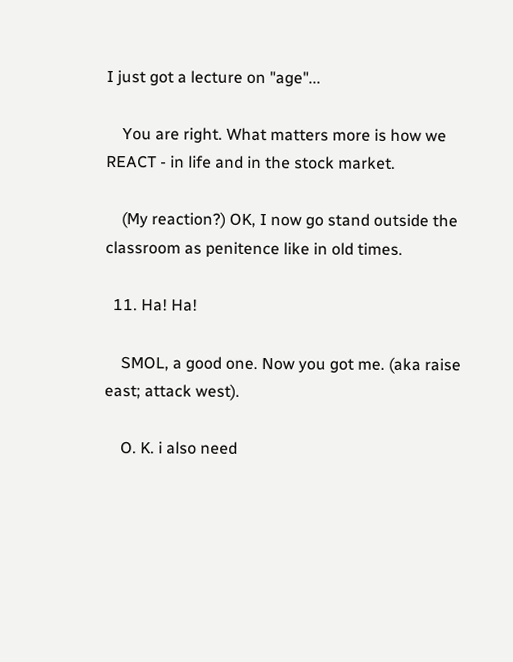I just got a lecture on "age"...

    You are right. What matters more is how we REACT - in life and in the stock market.

    (My reaction?) OK, I now go stand outside the classroom as penitence like in old times.

  11. Ha! Ha!

    SMOL, a good one. Now you got me. (aka raise east; attack west).

    O. K. i also need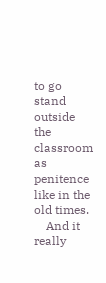to go stand outside the classroom as penitence like in the old times.
    And it really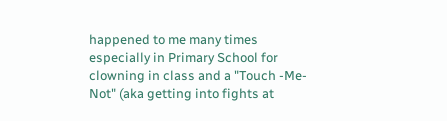happened to me many times especially in Primary School for clowning in class and a "Touch -Me-Not" (aka getting into fights at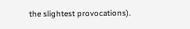the slightest provocations).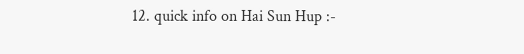12. quick info on Hai Sun Hup :-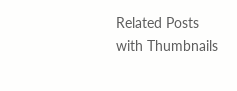Related Posts with Thumbnails